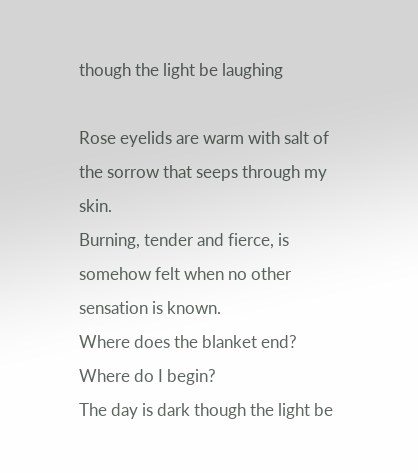though the light be laughing

Rose eyelids are warm with salt of the sorrow that seeps through my skin.
Burning, tender and fierce, is somehow felt when no other sensation is known.
Where does the blanket end?
Where do I begin?
The day is dark though the light be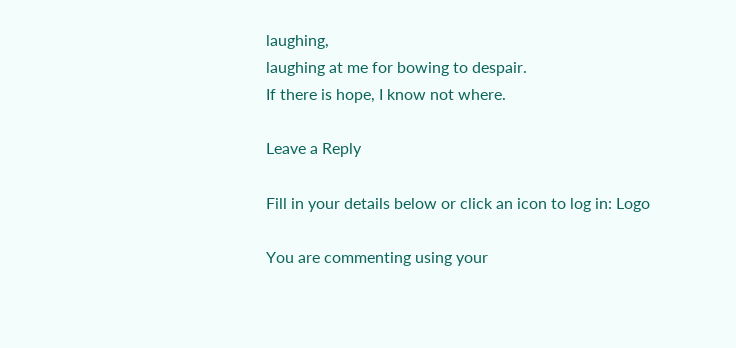laughing,
laughing at me for bowing to despair.
If there is hope, I know not where.

Leave a Reply

Fill in your details below or click an icon to log in: Logo

You are commenting using your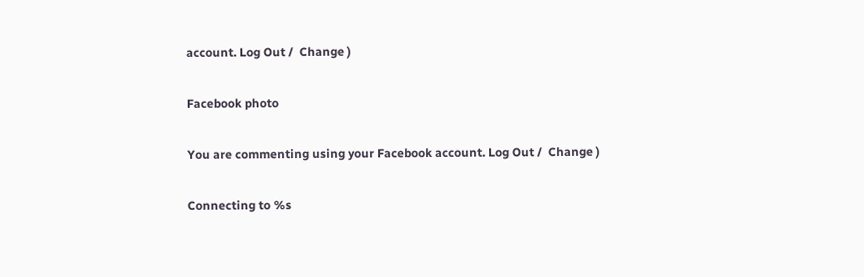account. Log Out /  Change )

Facebook photo

You are commenting using your Facebook account. Log Out /  Change )

Connecting to %s